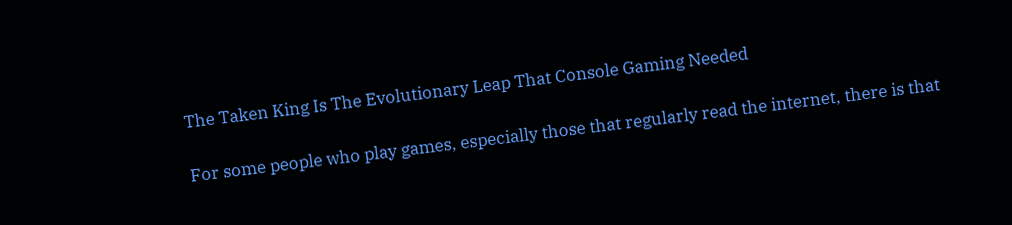The Taken King Is The Evolutionary Leap That Console Gaming Needed

For some people who play games, especially those that regularly read the internet, there is that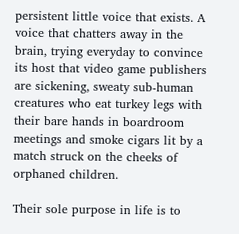persistent little voice that exists. A voice that chatters away in the brain, trying everyday to convince its host that video game publishers are sickening, sweaty sub-human creatures who eat turkey legs with their bare hands in boardroom meetings and smoke cigars lit by a match struck on the cheeks of orphaned children.

Their sole purpose in life is to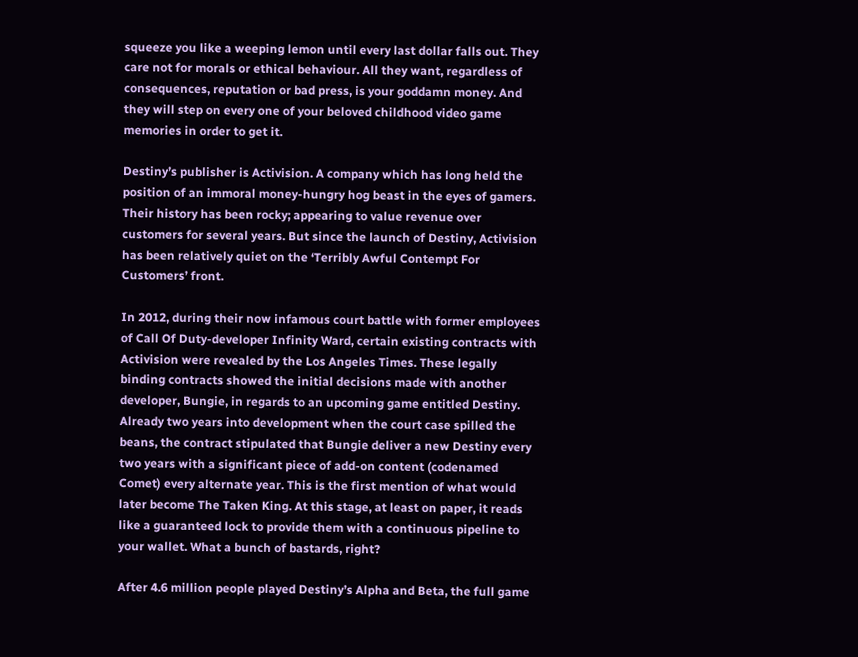squeeze you like a weeping lemon until every last dollar falls out. They care not for morals or ethical behaviour. All they want, regardless of consequences, reputation or bad press, is your goddamn money. And they will step on every one of your beloved childhood video game memories in order to get it.

Destiny’s publisher is Activision. A company which has long held the position of an immoral money-hungry hog beast in the eyes of gamers. Their history has been rocky; appearing to value revenue over customers for several years. But since the launch of Destiny, Activision has been relatively quiet on the ‘Terribly Awful Contempt For Customers’ front.

In 2012, during their now infamous court battle with former employees of Call Of Duty-developer Infinity Ward, certain existing contracts with Activision were revealed by the Los Angeles Times. These legally binding contracts showed the initial decisions made with another developer, Bungie, in regards to an upcoming game entitled Destiny. Already two years into development when the court case spilled the beans, the contract stipulated that Bungie deliver a new Destiny every two years with a significant piece of add-on content (codenamed Comet) every alternate year. This is the first mention of what would later become The Taken King. At this stage, at least on paper, it reads like a guaranteed lock to provide them with a continuous pipeline to your wallet. What a bunch of bastards, right?

After 4.6 million people played Destiny’s Alpha and Beta, the full game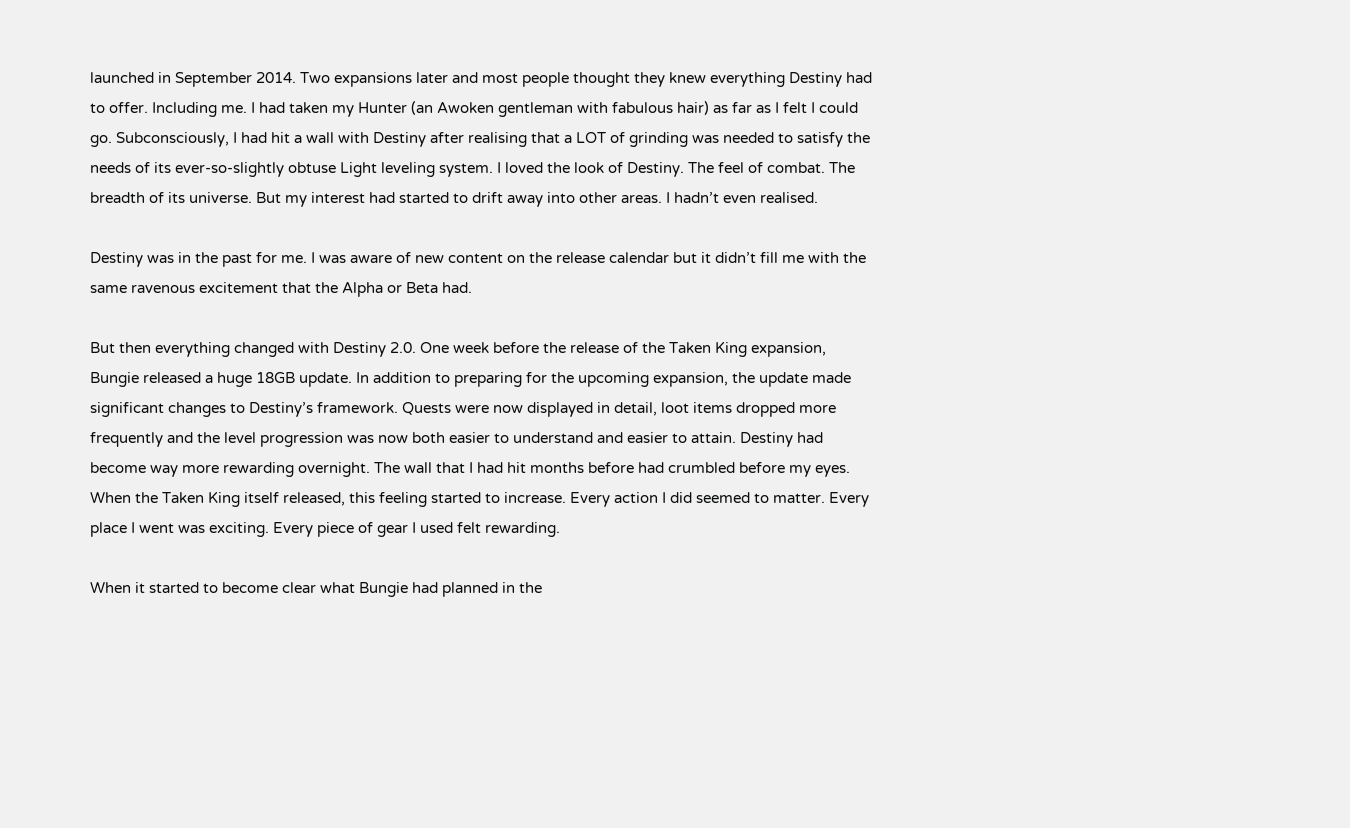launched in September 2014. Two expansions later and most people thought they knew everything Destiny had to offer. Including me. I had taken my Hunter (an Awoken gentleman with fabulous hair) as far as I felt I could go. Subconsciously, I had hit a wall with Destiny after realising that a LOT of grinding was needed to satisfy the needs of its ever-so-slightly obtuse Light leveling system. I loved the look of Destiny. The feel of combat. The breadth of its universe. But my interest had started to drift away into other areas. I hadn’t even realised.

Destiny was in the past for me. I was aware of new content on the release calendar but it didn’t fill me with the same ravenous excitement that the Alpha or Beta had.

But then everything changed with Destiny 2.0. One week before the release of the Taken King expansion, Bungie released a huge 18GB update. In addition to preparing for the upcoming expansion, the update made significant changes to Destiny’s framework. Quests were now displayed in detail, loot items dropped more frequently and the level progression was now both easier to understand and easier to attain. Destiny had become way more rewarding overnight. The wall that I had hit months before had crumbled before my eyes. When the Taken King itself released, this feeling started to increase. Every action I did seemed to matter. Every place I went was exciting. Every piece of gear I used felt rewarding.

When it started to become clear what Bungie had planned in the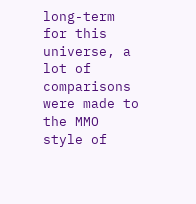long-term for this universe, a lot of comparisons were made to the MMO style of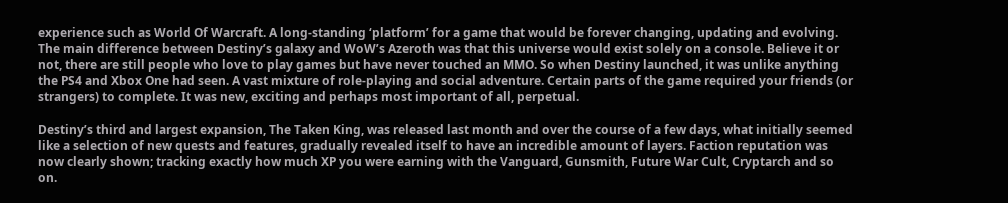experience such as World Of Warcraft. A long-standing ‘platform’ for a game that would be forever changing, updating and evolving. The main difference between Destiny’s galaxy and WoW’s Azeroth was that this universe would exist solely on a console. Believe it or not, there are still people who love to play games but have never touched an MMO. So when Destiny launched, it was unlike anything the PS4 and Xbox One had seen. A vast mixture of role-playing and social adventure. Certain parts of the game required your friends (or strangers) to complete. It was new, exciting and perhaps most important of all, perpetual.

Destiny’s third and largest expansion, The Taken King, was released last month and over the course of a few days, what initially seemed like a selection of new quests and features, gradually revealed itself to have an incredible amount of layers. Faction reputation was now clearly shown; tracking exactly how much XP you were earning with the Vanguard, Gunsmith, Future War Cult, Cryptarch and so on.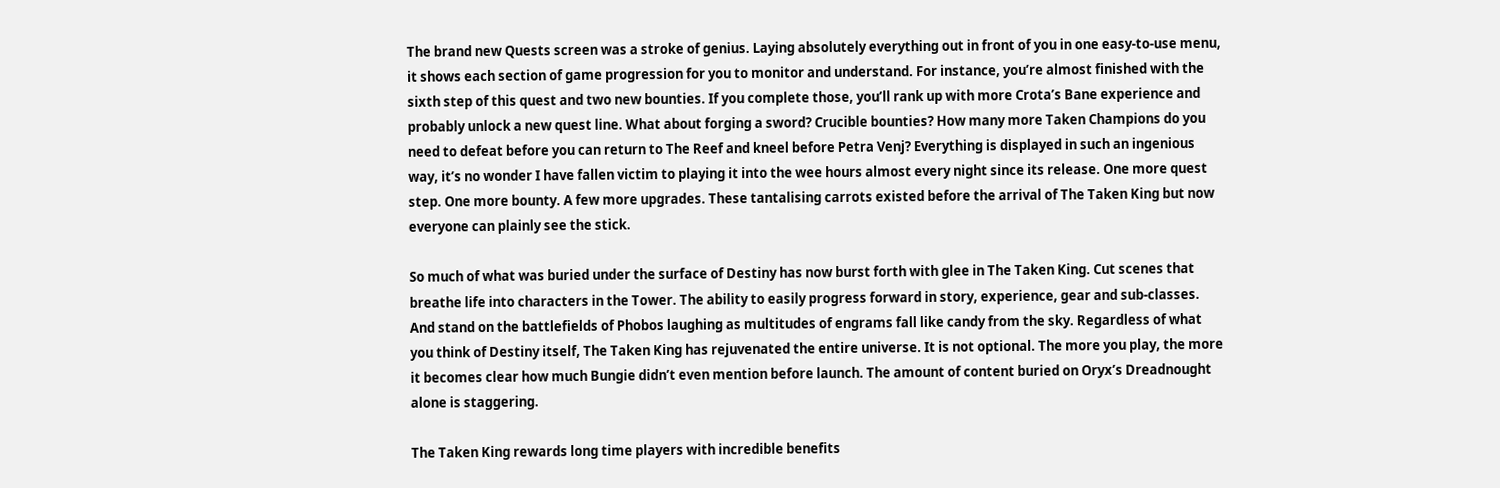The brand new Quests screen was a stroke of genius. Laying absolutely everything out in front of you in one easy-to-use menu, it shows each section of game progression for you to monitor and understand. For instance, you’re almost finished with the sixth step of this quest and two new bounties. If you complete those, you’ll rank up with more Crota’s Bane experience and probably unlock a new quest line. What about forging a sword? Crucible bounties? How many more Taken Champions do you need to defeat before you can return to The Reef and kneel before Petra Venj? Everything is displayed in such an ingenious way, it’s no wonder I have fallen victim to playing it into the wee hours almost every night since its release. One more quest step. One more bounty. A few more upgrades. These tantalising carrots existed before the arrival of The Taken King but now everyone can plainly see the stick.

So much of what was buried under the surface of Destiny has now burst forth with glee in The Taken King. Cut scenes that breathe life into characters in the Tower. The ability to easily progress forward in story, experience, gear and sub-classes. And stand on the battlefields of Phobos laughing as multitudes of engrams fall like candy from the sky. Regardless of what you think of Destiny itself, The Taken King has rejuvenated the entire universe. It is not optional. The more you play, the more it becomes clear how much Bungie didn’t even mention before launch. The amount of content buried on Oryx’s Dreadnought alone is staggering.

The Taken King rewards long time players with incredible benefits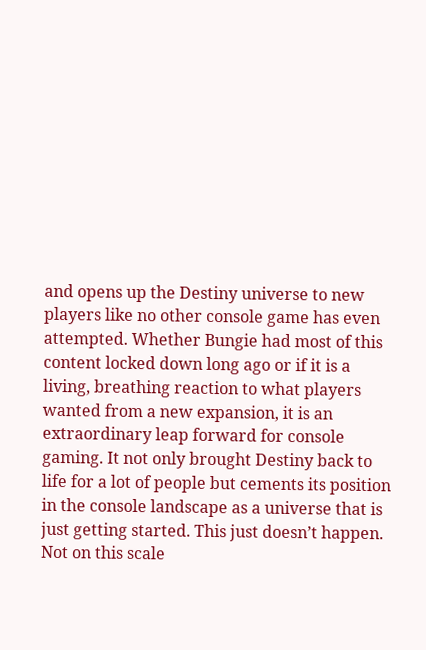and opens up the Destiny universe to new players like no other console game has even attempted. Whether Bungie had most of this content locked down long ago or if it is a living, breathing reaction to what players wanted from a new expansion, it is an extraordinary leap forward for console gaming. It not only brought Destiny back to life for a lot of people but cements its position in the console landscape as a universe that is just getting started. This just doesn’t happen. Not on this scale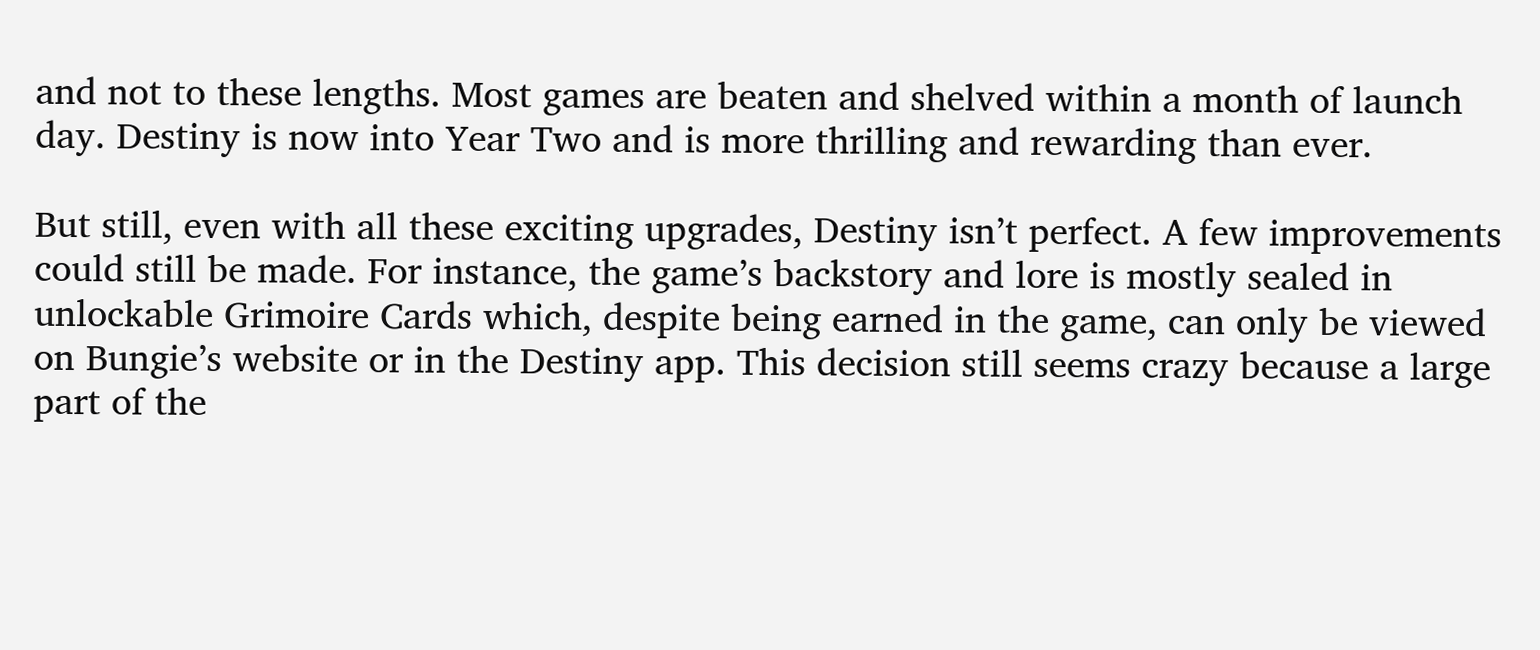and not to these lengths. Most games are beaten and shelved within a month of launch day. Destiny is now into Year Two and is more thrilling and rewarding than ever.

But still, even with all these exciting upgrades, Destiny isn’t perfect. A few improvements could still be made. For instance, the game’s backstory and lore is mostly sealed in unlockable Grimoire Cards which, despite being earned in the game, can only be viewed on Bungie’s website or in the Destiny app. This decision still seems crazy because a large part of the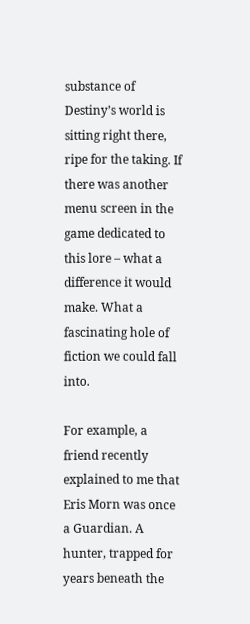substance of Destiny’s world is sitting right there, ripe for the taking. If there was another menu screen in the game dedicated to this lore – what a difference it would make. What a fascinating hole of fiction we could fall into.

For example, a friend recently explained to me that Eris Morn was once a Guardian. A hunter, trapped for years beneath the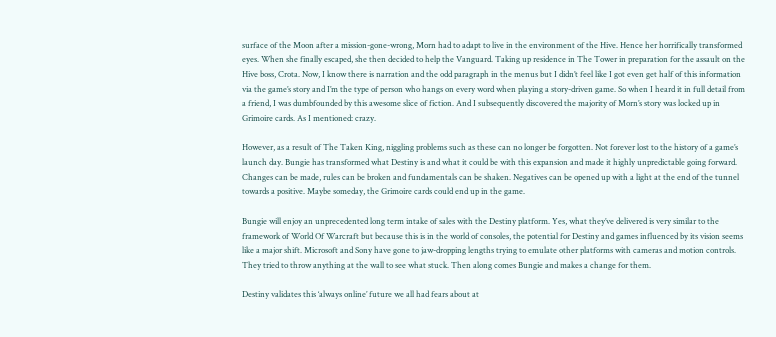surface of the Moon after a mission-gone-wrong, Morn had to adapt to live in the environment of the Hive. Hence her horrifically transformed eyes. When she finally escaped, she then decided to help the Vanguard. Taking up residence in The Tower in preparation for the assault on the Hive boss, Crota. Now, I know there is narration and the odd paragraph in the menus but I didn’t feel like I got even get half of this information via the game’s story and I’m the type of person who hangs on every word when playing a story-driven game. So when I heard it in full detail from a friend, I was dumbfounded by this awesome slice of fiction. And I subsequently discovered the majority of Morn’s story was locked up in Grimoire cards. As I mentioned: crazy.

However, as a result of The Taken King, niggling problems such as these can no longer be forgotten. Not forever lost to the history of a game’s launch day. Bungie has transformed what Destiny is and what it could be with this expansion and made it highly unpredictable going forward. Changes can be made, rules can be broken and fundamentals can be shaken. Negatives can be opened up with a light at the end of the tunnel towards a positive. Maybe someday, the Grimoire cards could end up in the game.

Bungie will enjoy an unprecedented long term intake of sales with the Destiny platform. Yes, what they’ve delivered is very similar to the framework of World Of Warcraft but because this is in the world of consoles, the potential for Destiny and games influenced by its vision seems like a major shift. Microsoft and Sony have gone to jaw-dropping lengths trying to emulate other platforms with cameras and motion controls. They tried to throw anything at the wall to see what stuck. Then along comes Bungie and makes a change for them.

Destiny validates this ‘always online’ future we all had fears about at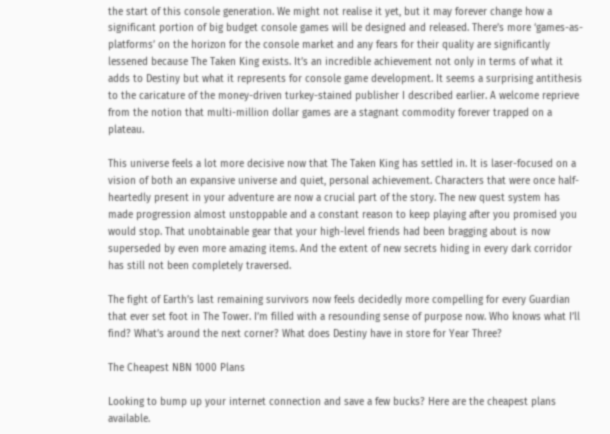the start of this console generation. We might not realise it yet, but it may forever change how a significant portion of big budget console games will be designed and released. There’s more ‘games-as-platforms’ on the horizon for the console market and any fears for their quality are significantly lessened because The Taken King exists. It’s an incredible achievement not only in terms of what it adds to Destiny but what it represents for console game development. It seems a surprising antithesis to the caricature of the money-driven turkey-stained publisher I described earlier. A welcome reprieve from the notion that multi-million dollar games are a stagnant commodity forever trapped on a plateau.

This universe feels a lot more decisive now that The Taken King has settled in. It is laser-focused on a vision of both an expansive universe and quiet, personal achievement. Characters that were once half-heartedly present in your adventure are now a crucial part of the story. The new quest system has made progression almost unstoppable and a constant reason to keep playing after you promised you would stop. That unobtainable gear that your high-level friends had been bragging about is now superseded by even more amazing items. And the extent of new secrets hiding in every dark corridor has still not been completely traversed.

The fight of Earth’s last remaining survivors now feels decidedly more compelling for every Guardian that ever set foot in The Tower. I’m filled with a resounding sense of purpose now. Who knows what I’ll find? What’s around the next corner? What does Destiny have in store for Year Three?

The Cheapest NBN 1000 Plans

Looking to bump up your internet connection and save a few bucks? Here are the cheapest plans available.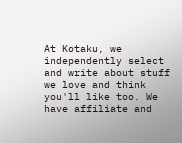At Kotaku, we independently select and write about stuff we love and think you'll like too. We have affiliate and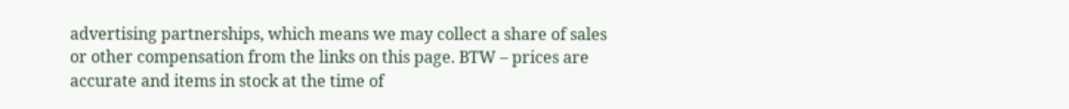advertising partnerships, which means we may collect a share of sales or other compensation from the links on this page. BTW – prices are accurate and items in stock at the time of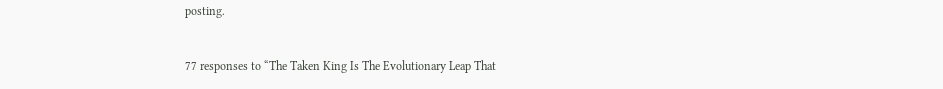posting.


77 responses to “The Taken King Is The Evolutionary Leap That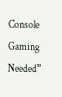Console Gaming Needed”